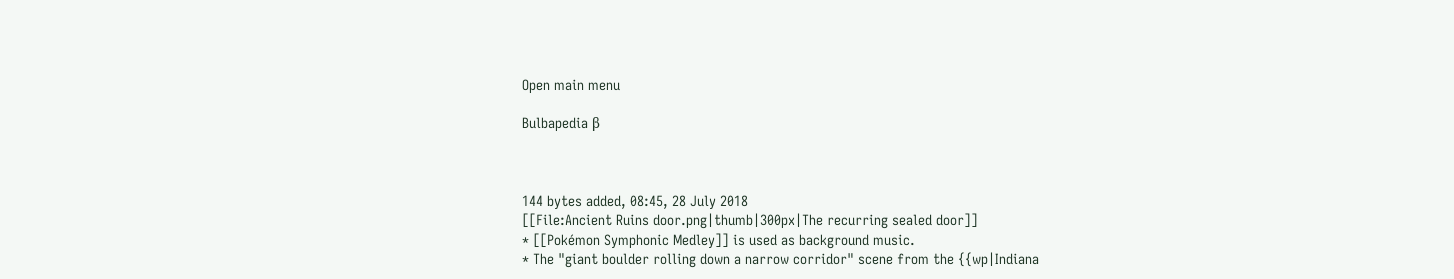Open main menu

Bulbapedia β



144 bytes added, 08:45, 28 July 2018
[[File:Ancient Ruins door.png|thumb|300px|The recurring sealed door]]
* [[Pokémon Symphonic Medley]] is used as background music.
* The "giant boulder rolling down a narrow corridor" scene from the {{wp|Indiana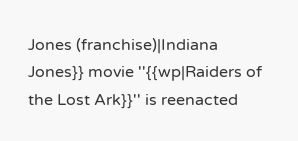Jones (franchise)|Indiana Jones}} movie ''{{wp|Raiders of the Lost Ark}}'' is reenacted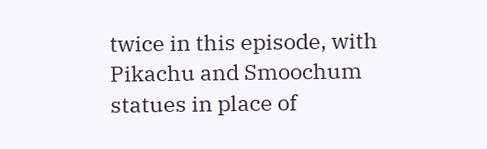twice in this episode, with Pikachu and Smoochum statues in place of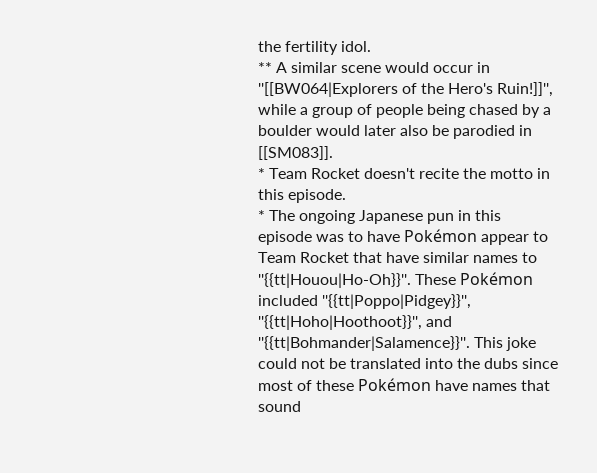the fertility idol.
** A similar scene would occur in ''[[BW064|Explorers of the Hero's Ruin!]]'', while a group of people being chased by a boulder would later also be parodied in [[SM083]].
* Team Rocket doesn't recite the motto in this episode.
* The ongoing Japanese pun in this episode was to have Pokémon appear to Team Rocket that have similar names to ''{{tt|Houou|Ho-Oh}}''. These Pokémon included ''{{tt|Poppo|Pidgey}}'', ''{{tt|Hoho|Hoothoot}}'', and ''{{tt|Bohmander|Salamence}}''. This joke could not be translated into the dubs since most of these Pokémon have names that sound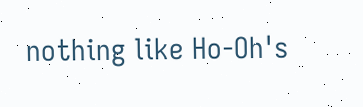nothing like Ho-Oh's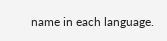name in each language.